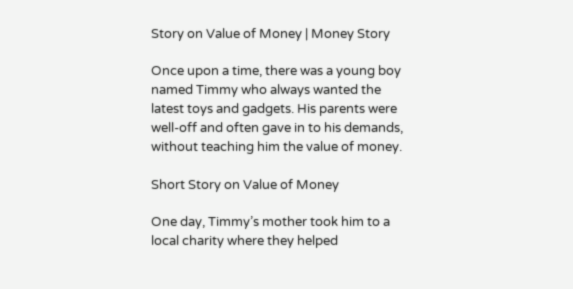Story on Value of Money | Money Story

Once upon a time, there was a young boy named Timmy who always wanted the latest toys and gadgets. His parents were well-off and often gave in to his demands, without teaching him the value of money.

Short Story on Value of Money

One day, Timmy’s mother took him to a local charity where they helped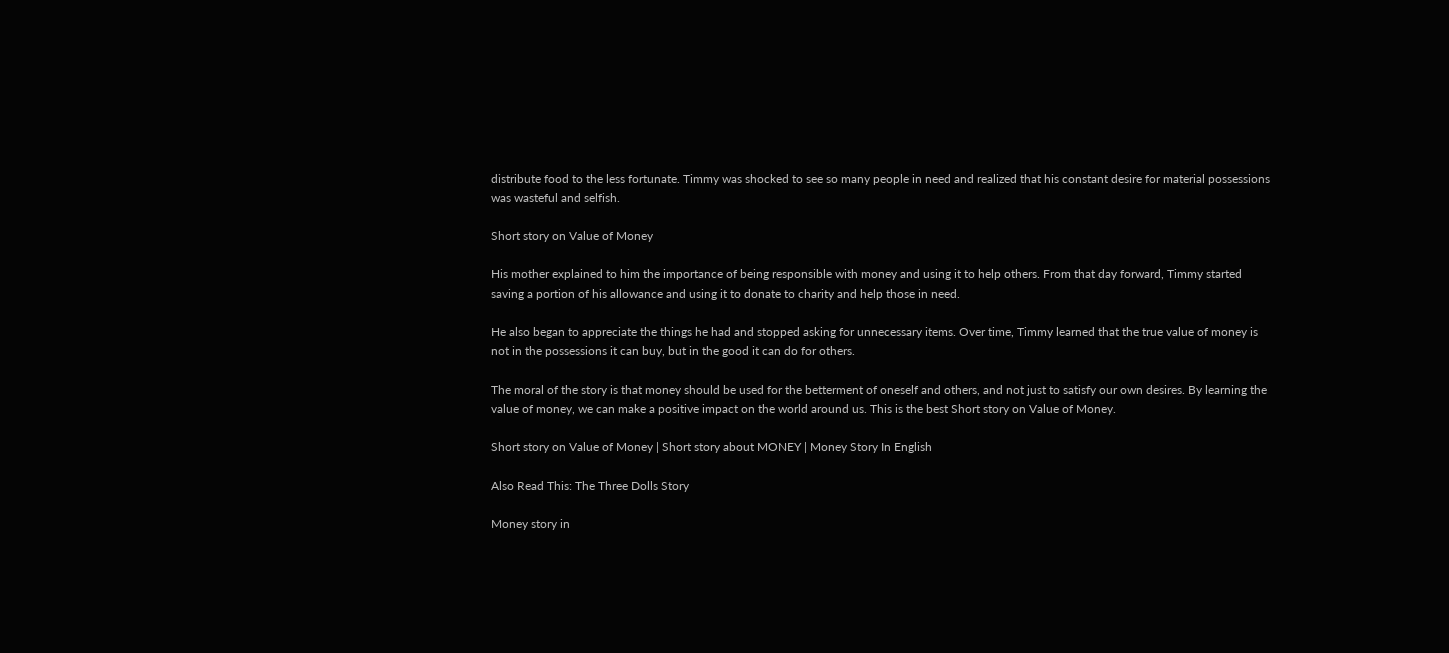distribute food to the less fortunate. Timmy was shocked to see so many people in need and realized that his constant desire for material possessions was wasteful and selfish.

Short story on Value of Money

His mother explained to him the importance of being responsible with money and using it to help others. From that day forward, Timmy started saving a portion of his allowance and using it to donate to charity and help those in need.

He also began to appreciate the things he had and stopped asking for unnecessary items. Over time, Timmy learned that the true value of money is not in the possessions it can buy, but in the good it can do for others.

The moral of the story is that money should be used for the betterment of oneself and others, and not just to satisfy our own desires. By learning the value of money, we can make a positive impact on the world around us. This is the best Short story on Value of Money.

Short story on Value of Money | Short story about MONEY | Money Story In English

Also Read This: The Three Dolls Story

Money story in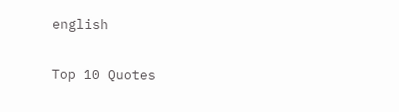english

Top 10 Quotes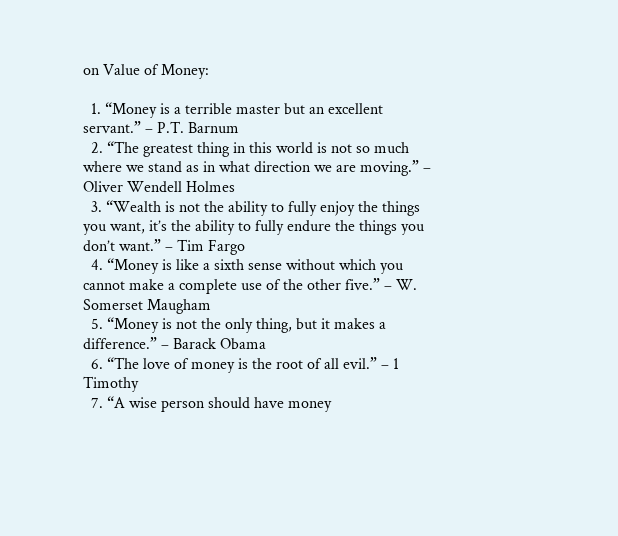on Value of Money:

  1. “Money is a terrible master but an excellent servant.” – P.T. Barnum
  2. “The greatest thing in this world is not so much where we stand as in what direction we are moving.” – Oliver Wendell Holmes
  3. “Wealth is not the ability to fully enjoy the things you want, it’s the ability to fully endure the things you don’t want.” – Tim Fargo
  4. “Money is like a sixth sense without which you cannot make a complete use of the other five.” – W. Somerset Maugham
  5. “Money is not the only thing, but it makes a difference.” – Barack Obama
  6. “The love of money is the root of all evil.” – 1 Timothy
  7. “A wise person should have money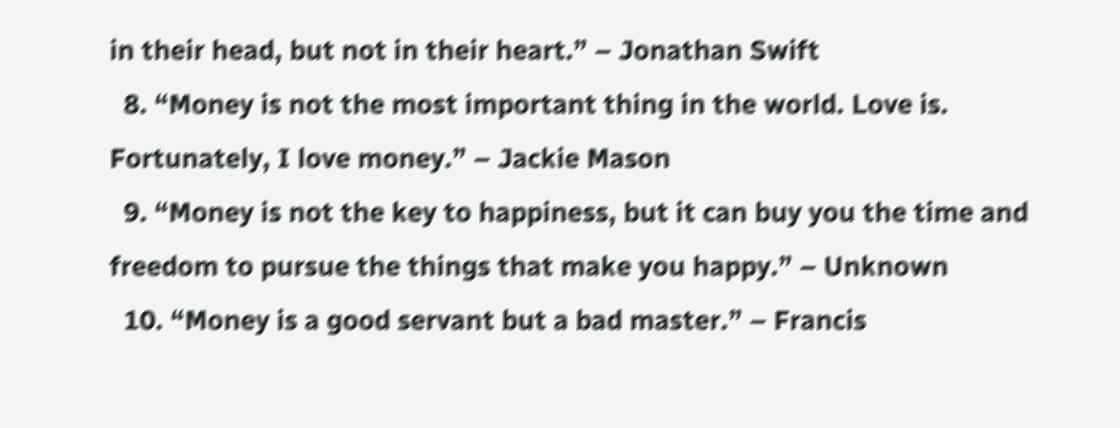in their head, but not in their heart.” – Jonathan Swift
  8. “Money is not the most important thing in the world. Love is. Fortunately, I love money.” – Jackie Mason
  9. “Money is not the key to happiness, but it can buy you the time and freedom to pursue the things that make you happy.” – Unknown
  10. “Money is a good servant but a bad master.” – Francis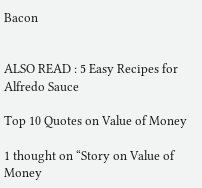Bacon


ALSO READ : 5 Easy Recipes for Alfredo Sauce

Top 10 Quotes on Value of Money

1 thought on “Story on Value of Money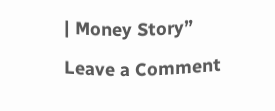| Money Story”

Leave a Comment